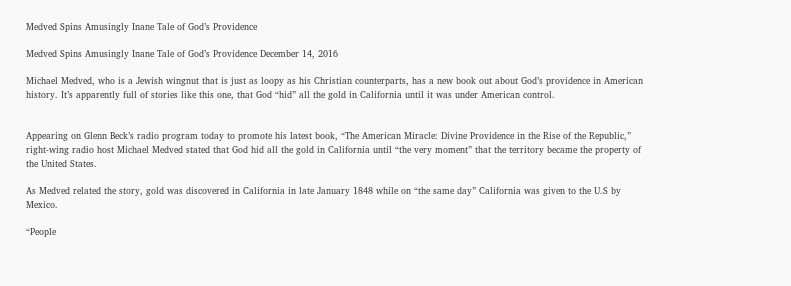Medved Spins Amusingly Inane Tale of God’s Providence

Medved Spins Amusingly Inane Tale of God’s Providence December 14, 2016

Michael Medved, who is a Jewish wingnut that is just as loopy as his Christian counterparts, has a new book out about God’s providence in American history. It’s apparently full of stories like this one, that God “hid” all the gold in California until it was under American control.


Appearing on Glenn Beck’s radio program today to promote his latest book, “The American Miracle: Divine Providence in the Rise of the Republic,” right-wing radio host Michael Medved stated that God hid all the gold in California until “the very moment” that the territory became the property of the United States.

As Medved related the story, gold was discovered in California in late January 1848 while on “the same day” California was given to the U.S by Mexico.

“People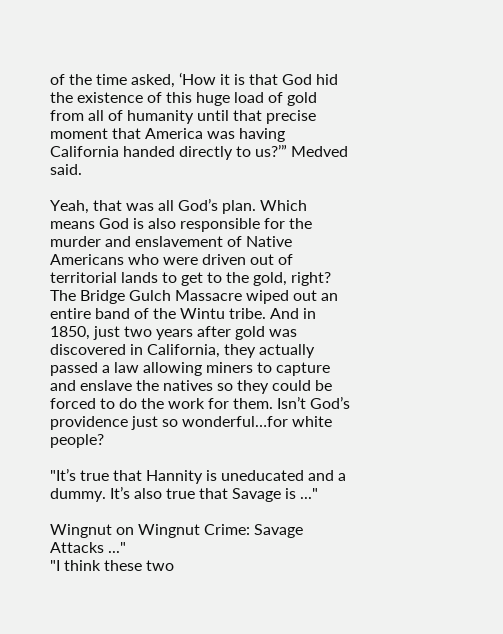of the time asked, ‘How it is that God hid the existence of this huge load of gold from all of humanity until that precise moment that America was having California handed directly to us?’” Medved said.

Yeah, that was all God’s plan. Which means God is also responsible for the murder and enslavement of Native Americans who were driven out of territorial lands to get to the gold, right? The Bridge Gulch Massacre wiped out an entire band of the Wintu tribe. And in 1850, just two years after gold was discovered in California, they actually passed a law allowing miners to capture and enslave the natives so they could be forced to do the work for them. Isn’t God’s providence just so wonderful…for white people?

"It’s true that Hannity is uneducated and a dummy. It’s also true that Savage is ..."

Wingnut on Wingnut Crime: Savage Attacks ..."
"I think these two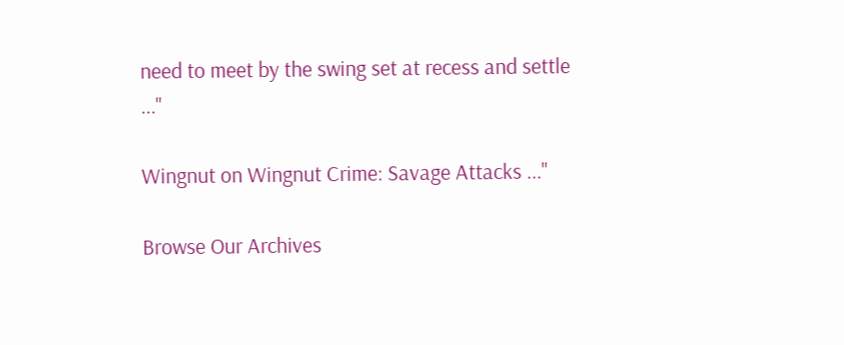need to meet by the swing set at recess and settle ..."

Wingnut on Wingnut Crime: Savage Attacks ..."

Browse Our Archives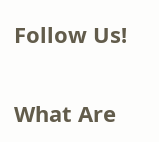Follow Us!

What Are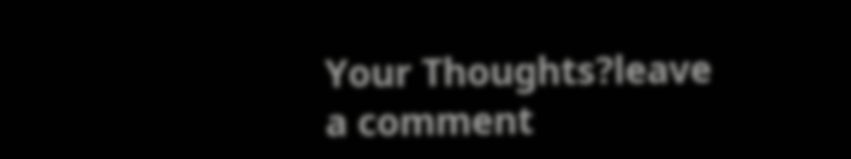Your Thoughts?leave a comment